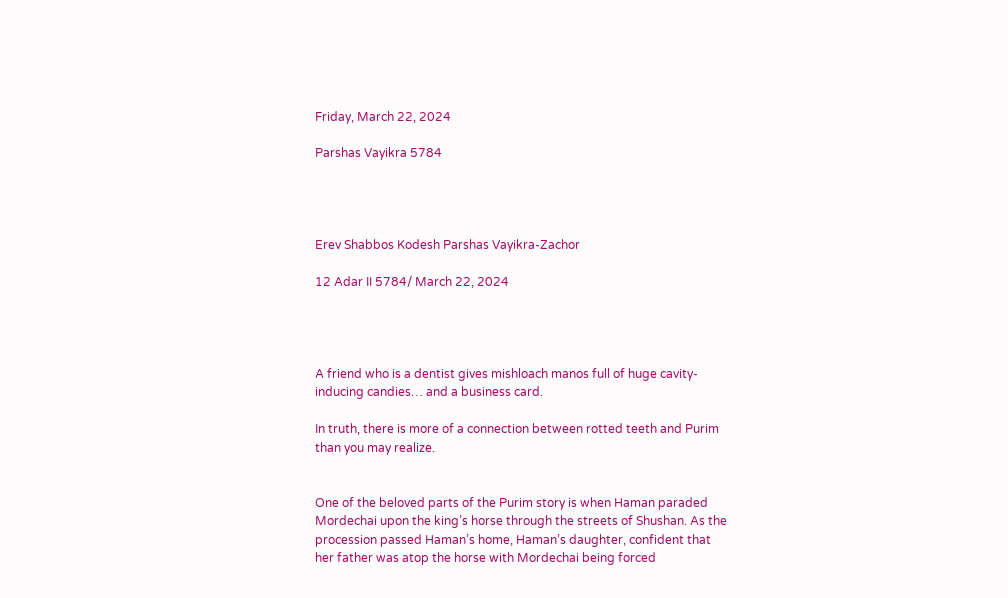Friday, March 22, 2024

Parshas Vayikra 5784




Erev Shabbos Kodesh Parshas Vayikra-Zachor

12 Adar II 5784/ March 22, 2024




A friend who is a dentist gives mishloach manos full of huge cavity-inducing candies… and a business card.

In truth, there is more of a connection between rotted teeth and Purim than you may realize.


One of the beloved parts of the Purim story is when Haman paraded Mordechai upon the king’s horse through the streets of Shushan. As the procession passed Haman’s home, Haman’s daughter, confident that her father was atop the horse with Mordechai being forced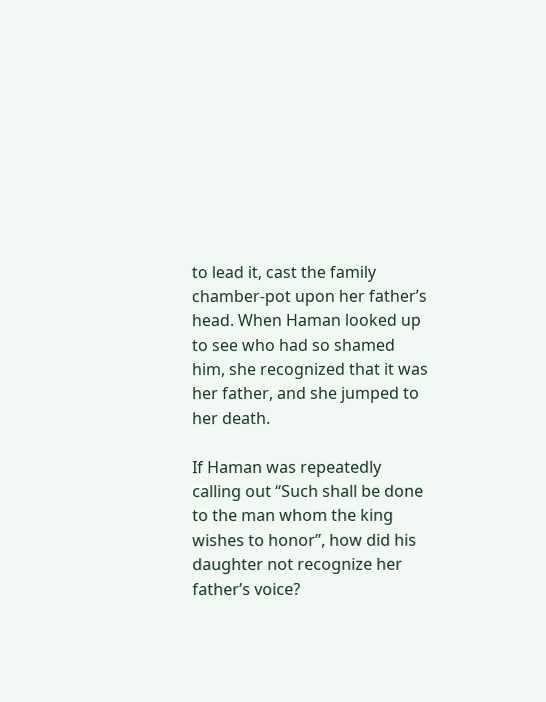to lead it, cast the family chamber-pot upon her father’s head. When Haman looked up to see who had so shamed him, she recognized that it was her father, and she jumped to her death.

If Haman was repeatedly calling out “Such shall be done to the man whom the king wishes to honor”, how did his daughter not recognize her father’s voice?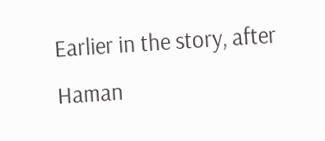Earlier in the story, after Haman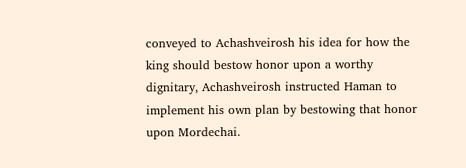conveyed to Achashveirosh his idea for how the king should bestow honor upon a worthy dignitary, Achashveirosh instructed Haman to implement his own plan by bestowing that honor upon Mordechai.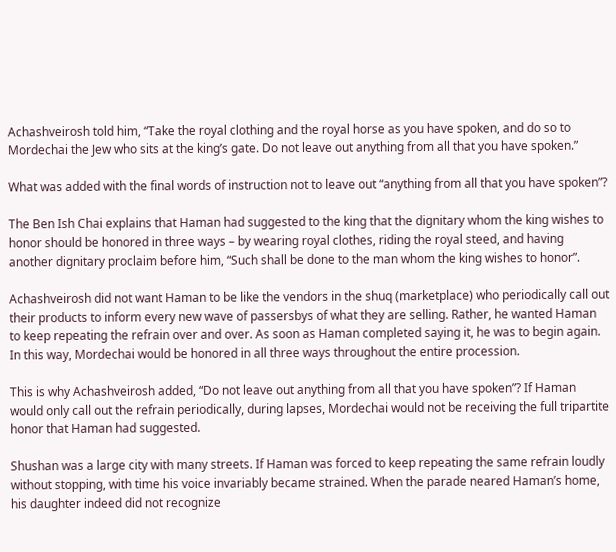Achashveirosh told him, “Take the royal clothing and the royal horse as you have spoken, and do so to Mordechai the Jew who sits at the king’s gate. Do not leave out anything from all that you have spoken.”

What was added with the final words of instruction not to leave out “anything from all that you have spoken”?

The Ben Ish Chai explains that Haman had suggested to the king that the dignitary whom the king wishes to honor should be honored in three ways – by wearing royal clothes, riding the royal steed, and having another dignitary proclaim before him, “Such shall be done to the man whom the king wishes to honor”.

Achashveirosh did not want Haman to be like the vendors in the shuq (marketplace) who periodically call out their products to inform every new wave of passersbys of what they are selling. Rather, he wanted Haman to keep repeating the refrain over and over. As soon as Haman completed saying it, he was to begin again. In this way, Mordechai would be honored in all three ways throughout the entire procession.

This is why Achashveirosh added, “Do not leave out anything from all that you have spoken”? If Haman would only call out the refrain periodically, during lapses, Mordechai would not be receiving the full tripartite honor that Haman had suggested.

Shushan was a large city with many streets. If Haman was forced to keep repeating the same refrain loudly without stopping, with time his voice invariably became strained. When the parade neared Haman’s home, his daughter indeed did not recognize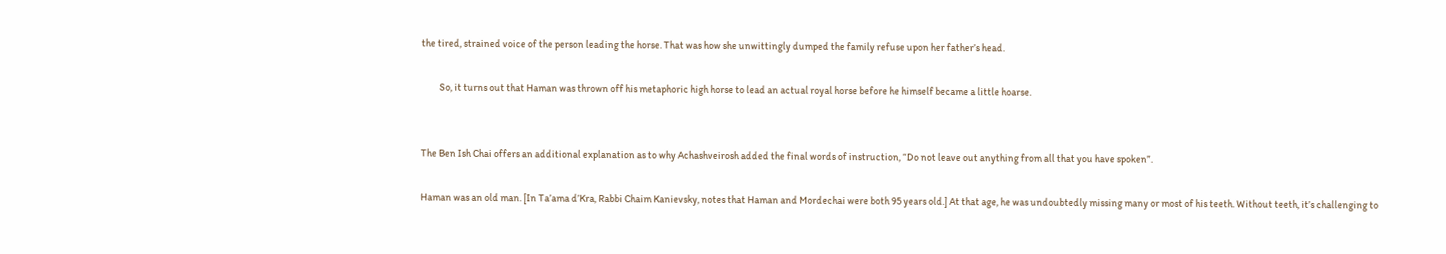the tired, strained voice of the person leading the horse. That was how she unwittingly dumped the family refuse upon her father’s head.

         So, it turns out that Haman was thrown off his metaphoric high horse to lead an actual royal horse before he himself became a little hoarse.


The Ben Ish Chai offers an additional explanation as to why Achashveirosh added the final words of instruction, “Do not leave out anything from all that you have spoken”.

Haman was an old man. [In Ta’ama d’Kra, Rabbi Chaim Kanievsky, notes that Haman and Mordechai were both 95 years old.] At that age, he was undoubtedly missing many or most of his teeth. Without teeth, it’s challenging to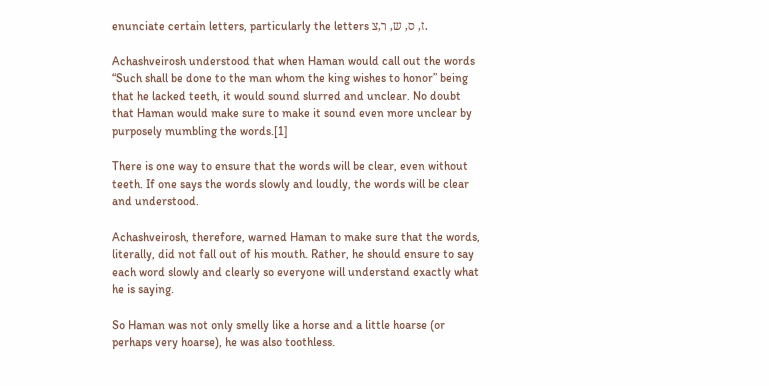enunciate certain letters, particularly the letters ז, ס, ש, ר,צ.

Achashveirosh understood that when Haman would call out the words “Such shall be done to the man whom the king wishes to honor” being that he lacked teeth, it would sound slurred and unclear. No doubt that Haman would make sure to make it sound even more unclear by purposely mumbling the words.[1]

There is one way to ensure that the words will be clear, even without teeth. If one says the words slowly and loudly, the words will be clear and understood.

Achashveirosh, therefore, warned Haman to make sure that the words, literally, did not fall out of his mouth. Rather, he should ensure to say each word slowly and clearly so everyone will understand exactly what he is saying.

So Haman was not only smelly like a horse and a little hoarse (or perhaps very hoarse), he was also toothless.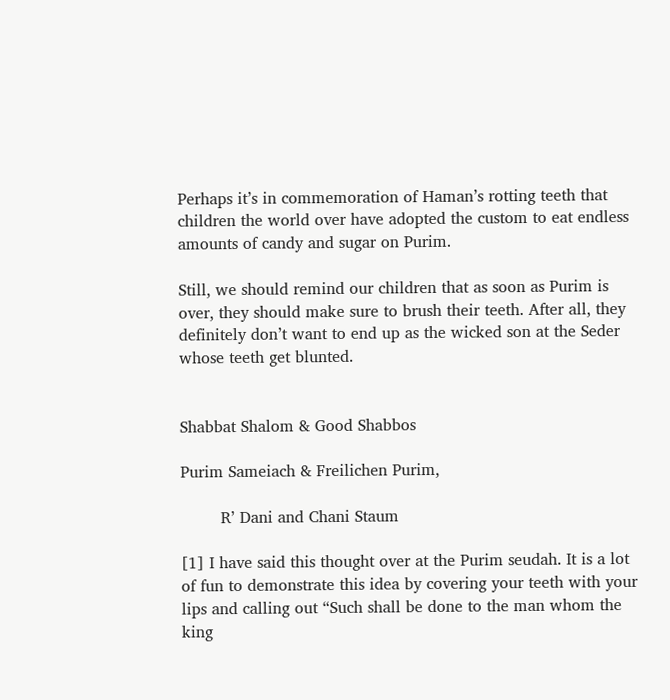Perhaps it’s in commemoration of Haman’s rotting teeth that children the world over have adopted the custom to eat endless amounts of candy and sugar on Purim.

Still, we should remind our children that as soon as Purim is over, they should make sure to brush their teeth. After all, they definitely don’t want to end up as the wicked son at the Seder whose teeth get blunted.


Shabbat Shalom & Good Shabbos

Purim Sameiach & Freilichen Purim,

        R’ Dani and Chani Staum

[1] I have said this thought over at the Purim seudah. It is a lot of fun to demonstrate this idea by covering your teeth with your lips and calling out “Such shall be done to the man whom the king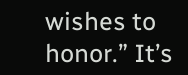wishes to honor.” It’s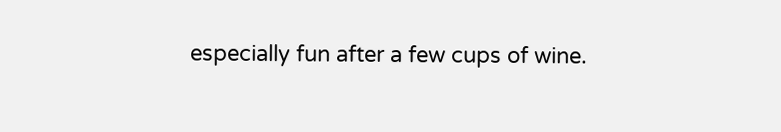especially fun after a few cups of wine.